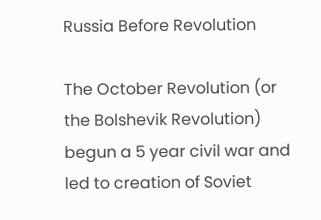Russia Before Revolution

The October Revolution (or the Bolshevik Revolution) begun a 5 year civil war and led to creation of Soviet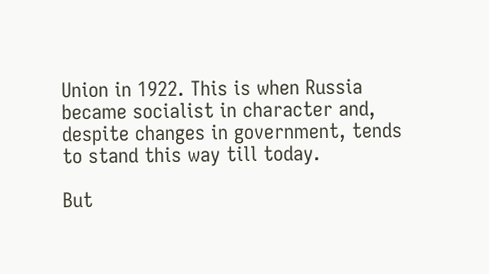Union in 1922. This is when Russia became socialist in character and, despite changes in government, tends to stand this way till today.

But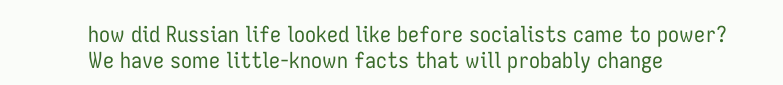how did Russian life looked like before socialists came to power? We have some little-known facts that will probably change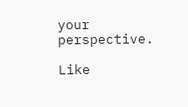your perspective.

Like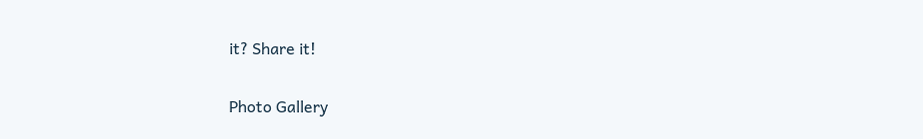it? Share it!

Photo Gallery